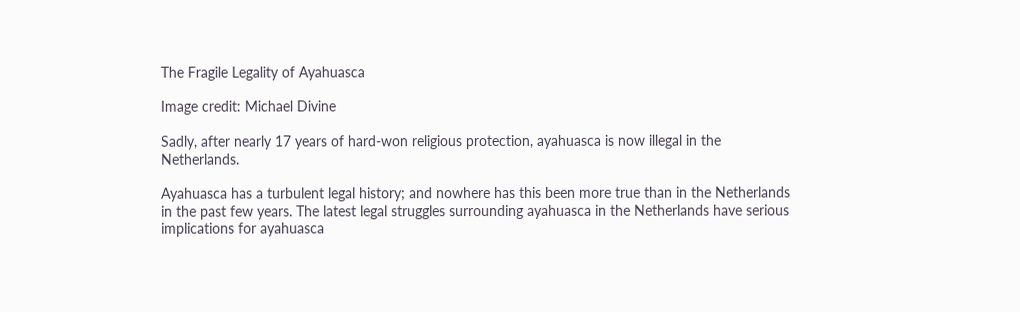The Fragile Legality of Ayahuasca

Image credit: Michael Divine

Sadly, after nearly 17 years of hard-won religious protection, ayahuasca is now illegal in the Netherlands.

Ayahuasca has a turbulent legal history; and nowhere has this been more true than in the Netherlands in the past few years. The latest legal struggles surrounding ayahuasca in the Netherlands have serious implications for ayahuasca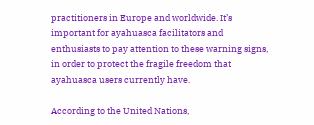practitioners in Europe and worldwide. It’s important for ayahuasca facilitators and enthusiasts to pay attention to these warning signs, in order to protect the fragile freedom that ayahuasca users currently have.

According to the United Nations,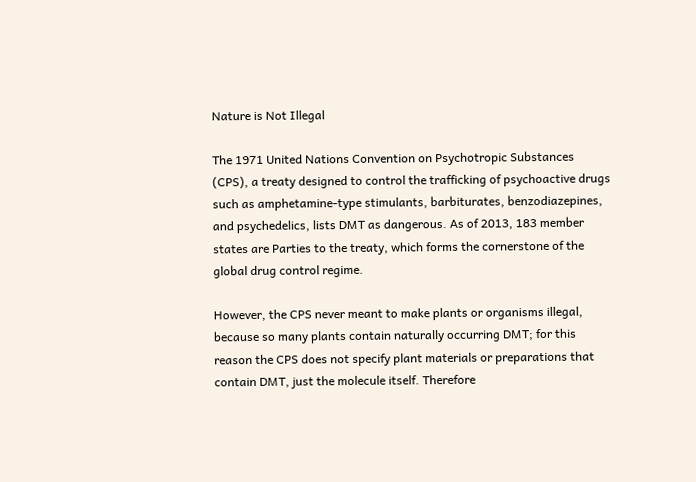Nature is Not Illegal

The 1971 United Nations Convention on Psychotropic Substances (CPS), a treaty designed to control the trafficking of psychoactive drugs such as amphetamine-type stimulants, barbiturates, benzodiazepines, and psychedelics, lists DMT as dangerous. As of 2013, 183 member states are Parties to the treaty, which forms the cornerstone of the global drug control regime.

However, the CPS never meant to make plants or organisms illegal, because so many plants contain naturally occurring DMT; for this reason the CPS does not specify plant materials or preparations that contain DMT, just the molecule itself. Therefore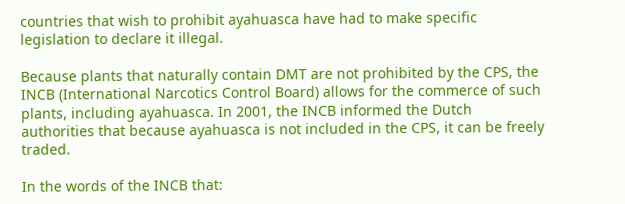countries that wish to prohibit ayahuasca have had to make specific legislation to declare it illegal.

Because plants that naturally contain DMT are not prohibited by the CPS, the INCB (International Narcotics Control Board) allows for the commerce of such plants, including ayahuasca. In 2001, the INCB informed the Dutch authorities that because ayahuasca is not included in the CPS, it can be freely traded.

In the words of the INCB that: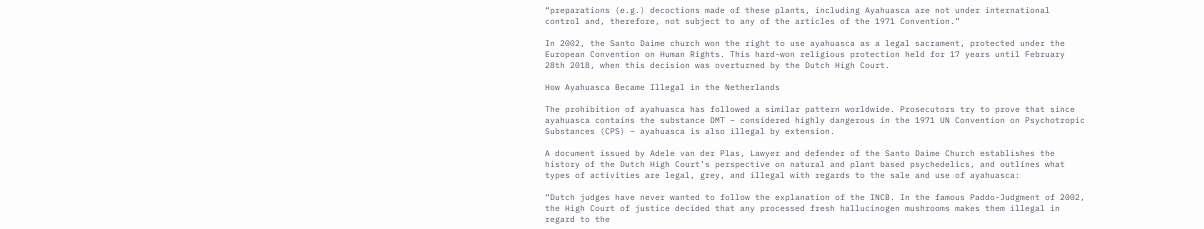“preparations (e.g.) decoctions made of these plants, including Ayahuasca are not under international control and, therefore, not subject to any of the articles of the 1971 Convention.”

In 2002, the Santo Daime church won the right to use ayahuasca as a legal sacrament, protected under the European Convention on Human Rights. This hard-won religious protection held for 17 years until February 28th 2018, when this decision was overturned by the Dutch High Court.

How Ayahuasca Became Illegal in the Netherlands

The prohibition of ayahuasca has followed a similar pattern worldwide. Prosecutors try to prove that since ayahuasca contains the substance DMT – considered highly dangerous in the 1971 UN Convention on Psychotropic Substances (CPS) – ayahuasca is also illegal by extension.

A document issued by Adele van der Plas, Lawyer and defender of the Santo Daime Church establishes the history of the Dutch High Court’s perspective on natural and plant based psychedelics, and outlines what types of activities are legal, grey, and illegal with regards to the sale and use of ayahuasca:

“Dutch judges have never wanted to follow the explanation of the INCB. In the famous Paddo-Judgment of 2002, the High Court of justice decided that any processed fresh hallucinogen mushrooms makes them illegal in regard to the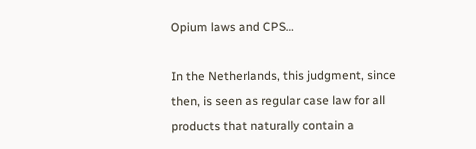Opium laws and CPS…

In the Netherlands, this judgment, since then, is seen as regular case law for all products that naturally contain a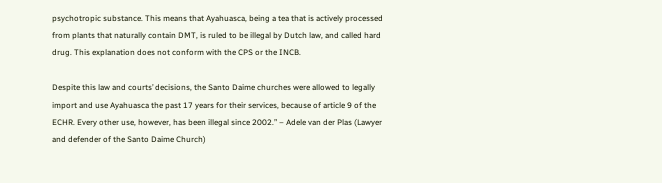psychotropic substance. This means that Ayahuasca, being a tea that is actively processed from plants that naturally contain DMT, is ruled to be illegal by Dutch law, and called hard drug. This explanation does not conform with the CPS or the INCB.

Despite this law and courts’ decisions, the Santo Daime churches were allowed to legally import and use Ayahuasca the past 17 years for their services, because of article 9 of the ECHR. Every other use, however, has been illegal since 2002.” – Adele van der Plas (Lawyer and defender of the Santo Daime Church)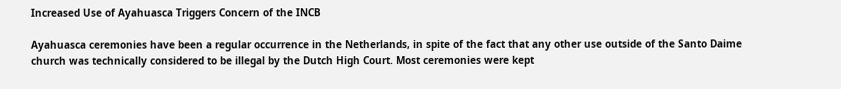Increased Use of Ayahuasca Triggers Concern of the INCB

Ayahuasca ceremonies have been a regular occurrence in the Netherlands, in spite of the fact that any other use outside of the Santo Daime church was technically considered to be illegal by the Dutch High Court. Most ceremonies were kept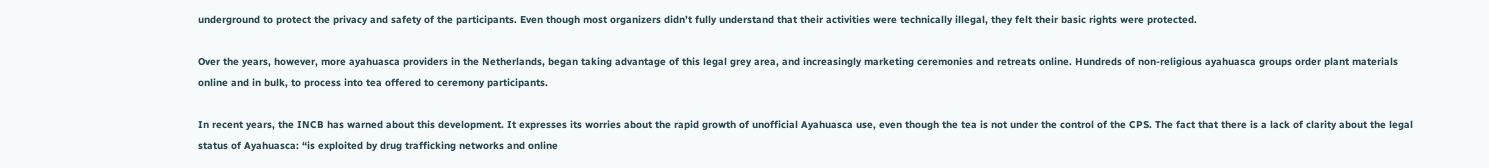underground to protect the privacy and safety of the participants. Even though most organizers didn’t fully understand that their activities were technically illegal, they felt their basic rights were protected.

Over the years, however, more ayahuasca providers in the Netherlands, began taking advantage of this legal grey area, and increasingly marketing ceremonies and retreats online. Hundreds of non-religious ayahuasca groups order plant materials online and in bulk, to process into tea offered to ceremony participants.

In recent years, the INCB has warned about this development. It expresses its worries about the rapid growth of unofficial Ayahuasca use, even though the tea is not under the control of the CPS. The fact that there is a lack of clarity about the legal status of Ayahuasca: “is exploited by drug trafficking networks and online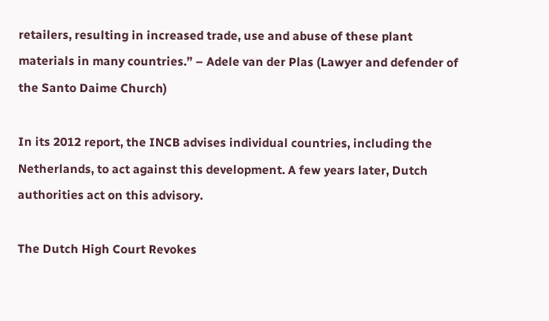retailers, resulting in increased trade, use and abuse of these plant materials in many countries.” – Adele van der Plas (Lawyer and defender of the Santo Daime Church)

In its 2012 report, the INCB advises individual countries, including the Netherlands, to act against this development. A few years later, Dutch authorities act on this advisory.

The Dutch High Court Revokes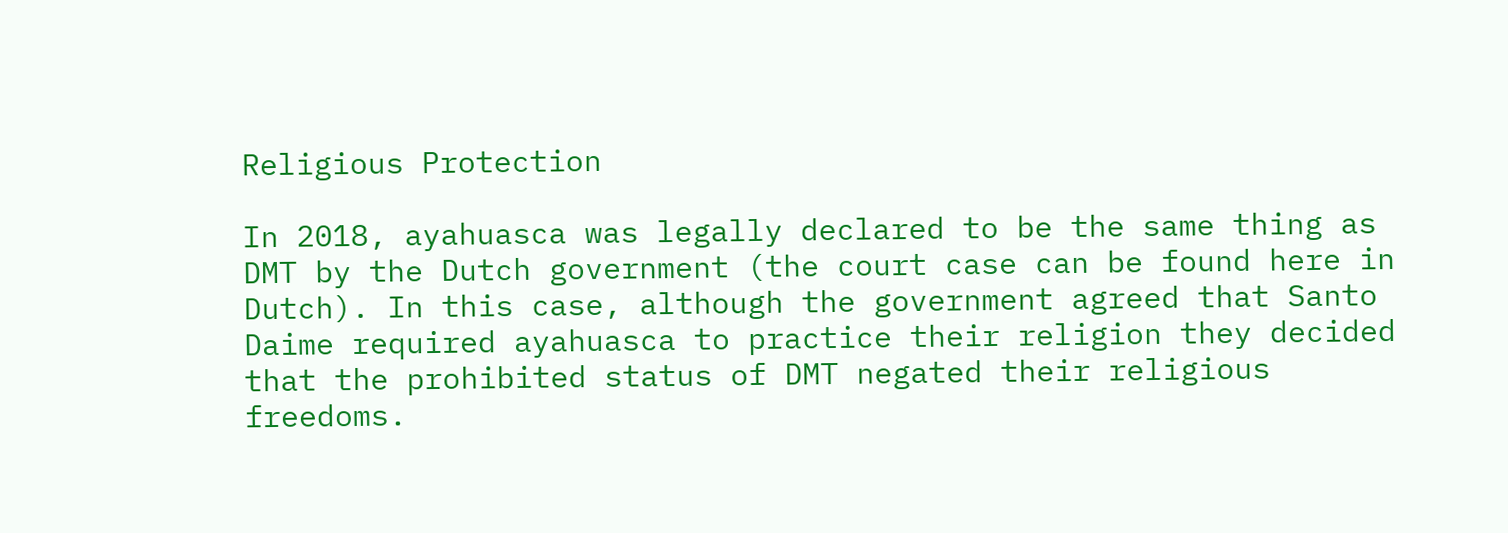Religious Protection

In 2018, ayahuasca was legally declared to be the same thing as DMT by the Dutch government (the court case can be found here in Dutch). In this case, although the government agreed that Santo Daime required ayahuasca to practice their religion they decided that the prohibited status of DMT negated their religious freedoms.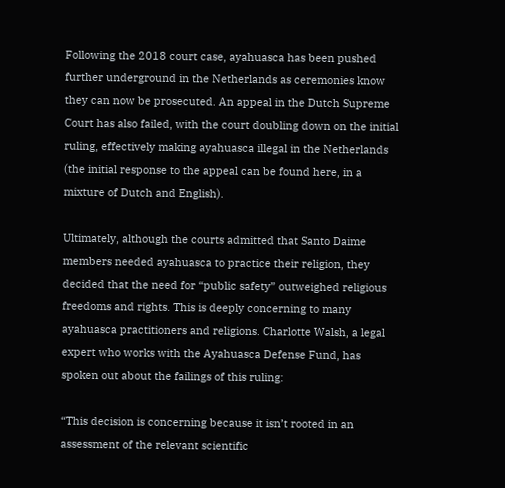Following the 2018 court case, ayahuasca has been pushed further underground in the Netherlands as ceremonies know they can now be prosecuted. An appeal in the Dutch Supreme Court has also failed, with the court doubling down on the initial ruling, effectively making ayahuasca illegal in the Netherlands (the initial response to the appeal can be found here, in a mixture of Dutch and English).

Ultimately, although the courts admitted that Santo Daime members needed ayahuasca to practice their religion, they decided that the need for “public safety” outweighed religious freedoms and rights. This is deeply concerning to many ayahuasca practitioners and religions. Charlotte Walsh, a legal expert who works with the Ayahuasca Defense Fund, has spoken out about the failings of this ruling:

“This decision is concerning because it isn’t rooted in an assessment of the relevant scientific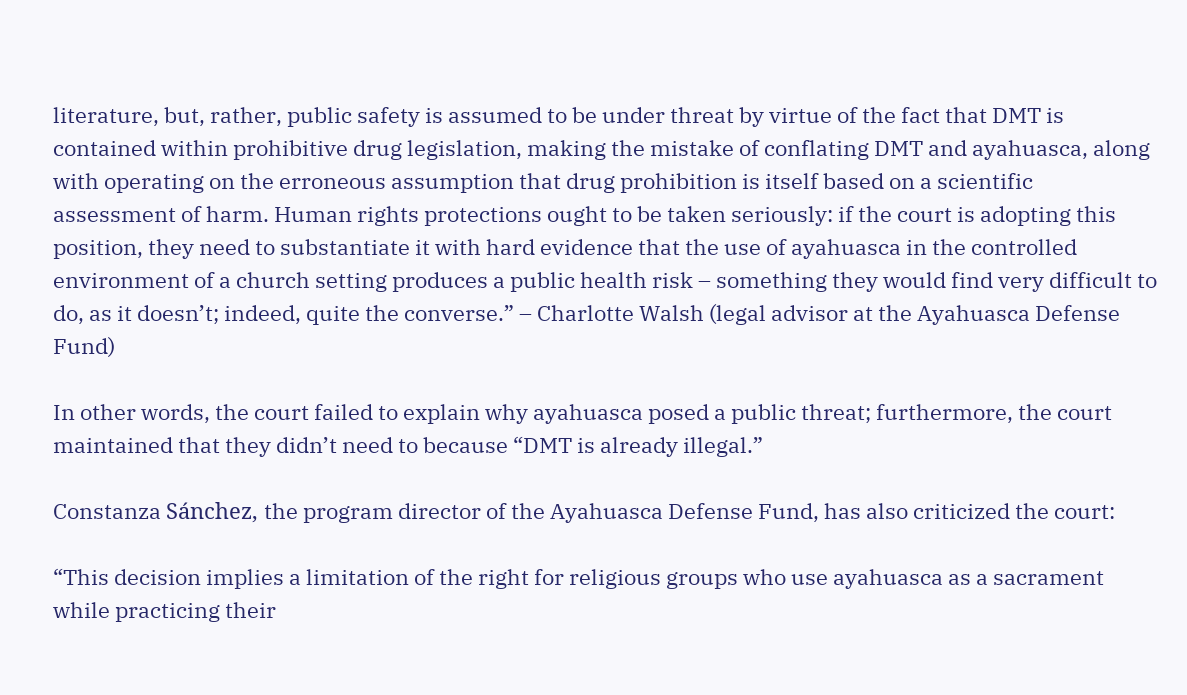literature, but, rather, public safety is assumed to be under threat by virtue of the fact that DMT is contained within prohibitive drug legislation, making the mistake of conflating DMT and ayahuasca, along with operating on the erroneous assumption that drug prohibition is itself based on a scientific assessment of harm. Human rights protections ought to be taken seriously: if the court is adopting this position, they need to substantiate it with hard evidence that the use of ayahuasca in the controlled environment of a church setting produces a public health risk – something they would find very difficult to do, as it doesn’t; indeed, quite the converse.” – Charlotte Walsh (legal advisor at the Ayahuasca Defense Fund)

In other words, the court failed to explain why ayahuasca posed a public threat; furthermore, the court maintained that they didn’t need to because “DMT is already illegal.”

Constanza Sánchez, the program director of the Ayahuasca Defense Fund, has also criticized the court:

“This decision implies a limitation of the right for religious groups who use ayahuasca as a sacrament while practicing their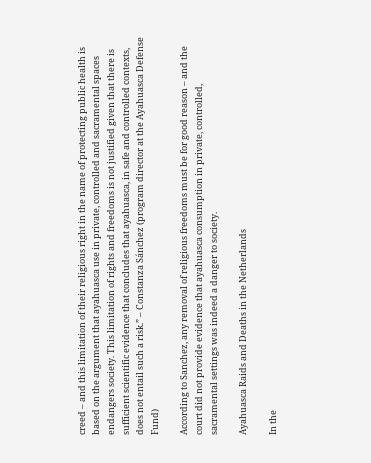creed – and this limitation of their religious right in the name of protecting public health is based on the argument that ayahuasca use in private, controlled and sacramental spaces endangers society. This limitation of rights and freedoms is not justified given that there is sufficient scientific evidence that concludes that ayahuasca, in safe and controlled contexts, does not entail such a risk.” – Constanza Sánchez (program director at the Ayahuasca Defense Fund)

According to Sanchez, any removal of religious freedoms must be for good reason – and the court did not provide evidence that ayahuasca consumption in private, controlled, sacramental settings was indeed a danger to society.

Ayahuasca Raids and Deaths in the Netherlands

In the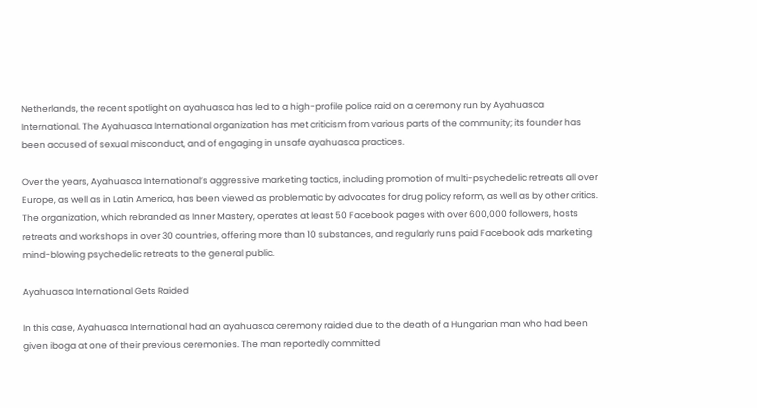Netherlands, the recent spotlight on ayahuasca has led to a high-profile police raid on a ceremony run by Ayahuasca International. The Ayahuasca International organization has met criticism from various parts of the community; its founder has been accused of sexual misconduct, and of engaging in unsafe ayahuasca practices.

Over the years, Ayahuasca International’s aggressive marketing tactics, including promotion of multi-psychedelic retreats all over Europe, as well as in Latin America, has been viewed as problematic by advocates for drug policy reform, as well as by other critics. The organization, which rebranded as Inner Mastery, operates at least 50 Facebook pages with over 600,000 followers, hosts retreats and workshops in over 30 countries, offering more than 10 substances, and regularly runs paid Facebook ads marketing mind-blowing psychedelic retreats to the general public.

Ayahuasca International Gets Raided

In this case, Ayahuasca International had an ayahuasca ceremony raided due to the death of a Hungarian man who had been given iboga at one of their previous ceremonies. The man reportedly committed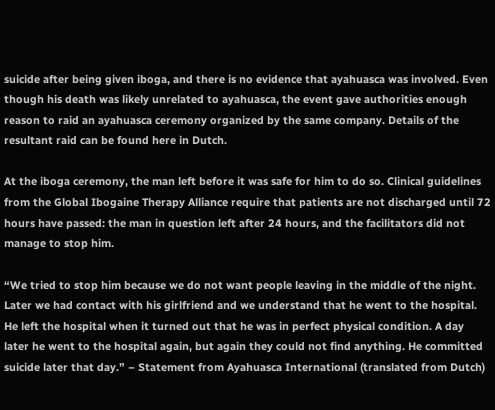suicide after being given iboga, and there is no evidence that ayahuasca was involved. Even though his death was likely unrelated to ayahuasca, the event gave authorities enough reason to raid an ayahuasca ceremony organized by the same company. Details of the resultant raid can be found here in Dutch.

At the iboga ceremony, the man left before it was safe for him to do so. Clinical guidelines from the Global Ibogaine Therapy Alliance require that patients are not discharged until 72 hours have passed: the man in question left after 24 hours, and the facilitators did not manage to stop him.

“We tried to stop him because we do not want people leaving in the middle of the night. Later we had contact with his girlfriend and we understand that he went to the hospital. He left the hospital when it turned out that he was in perfect physical condition. A day later he went to the hospital again, but again they could not find anything. He committed suicide later that day.” – Statement from Ayahuasca International (translated from Dutch)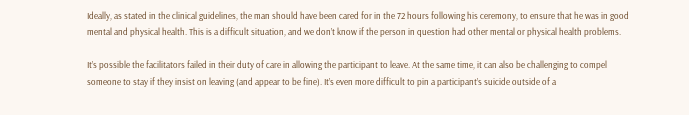Ideally, as stated in the clinical guidelines, the man should have been cared for in the 72 hours following his ceremony, to ensure that he was in good mental and physical health. This is a difficult situation, and we don’t know if the person in question had other mental or physical health problems.

It’s possible the facilitators failed in their duty of care in allowing the participant to leave. At the same time, it can also be challenging to compel someone to stay if they insist on leaving (and appear to be fine). It’s even more difficult to pin a participant’s suicide outside of a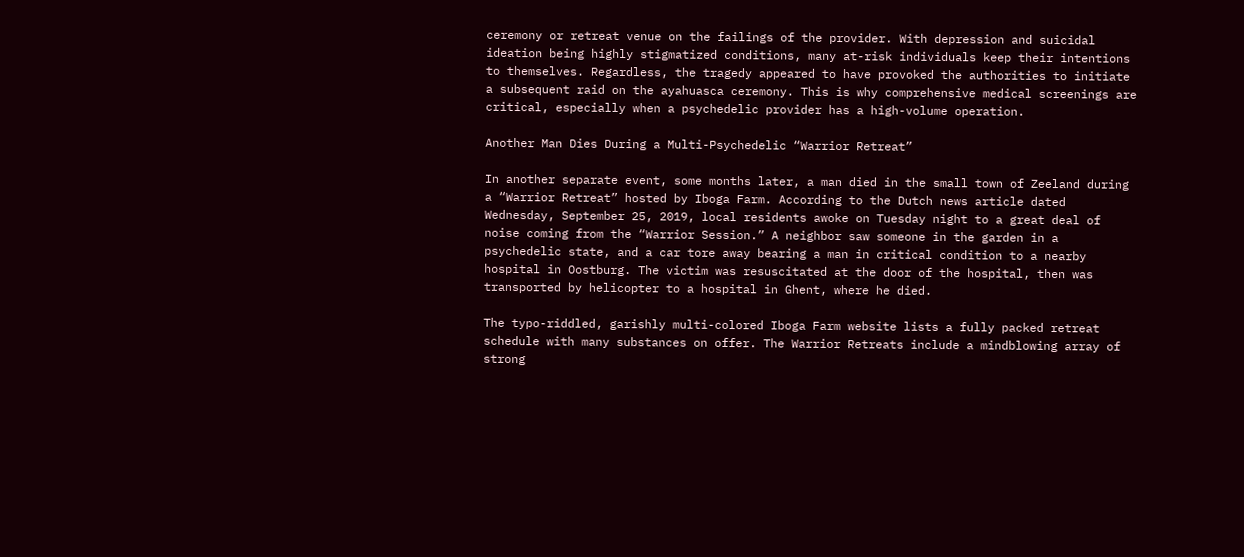ceremony or retreat venue on the failings of the provider. With depression and suicidal ideation being highly stigmatized conditions, many at-risk individuals keep their intentions to themselves. Regardless, the tragedy appeared to have provoked the authorities to initiate a subsequent raid on the ayahuasca ceremony. This is why comprehensive medical screenings are critical, especially when a psychedelic provider has a high-volume operation.

Another Man Dies During a Multi-Psychedelic “Warrior Retreat”

In another separate event, some months later, a man died in the small town of Zeeland during a “Warrior Retreat” hosted by Iboga Farm. According to the Dutch news article dated Wednesday, September 25, 2019, local residents awoke on Tuesday night to a great deal of noise coming from the “Warrior Session.” A neighbor saw someone in the garden in a psychedelic state, and a car tore away bearing a man in critical condition to a nearby hospital in Oostburg. The victim was resuscitated at the door of the hospital, then was transported by helicopter to a hospital in Ghent, where he died.

The typo-riddled, garishly multi-colored Iboga Farm website lists a fully packed retreat schedule with many substances on offer. The Warrior Retreats include a mindblowing array of strong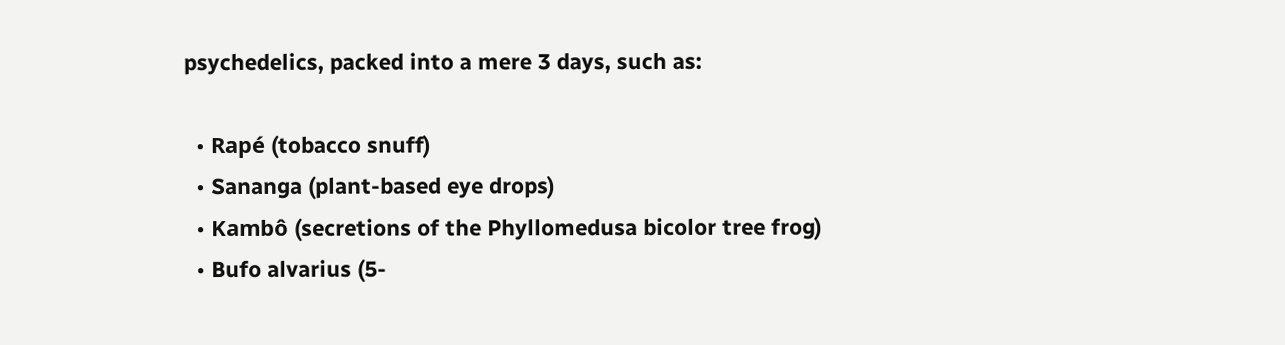psychedelics, packed into a mere 3 days, such as:

  • Rapé (tobacco snuff)
  • Sananga (plant-based eye drops)
  • Kambô (secretions of the Phyllomedusa bicolor tree frog)
  • Bufo alvarius (5-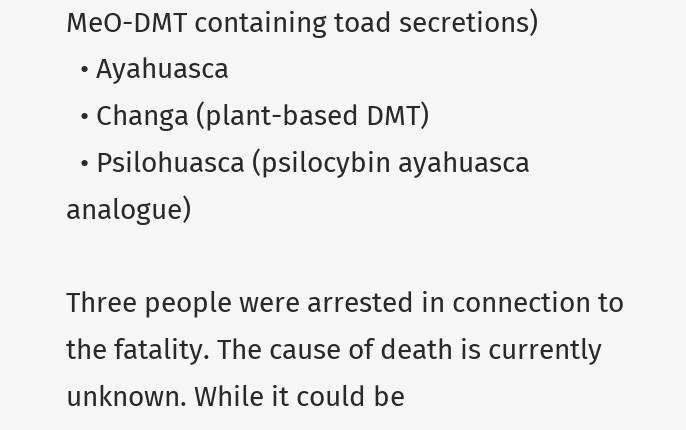MeO-DMT containing toad secretions)
  • Ayahuasca
  • Changa (plant-based DMT)
  • Psilohuasca (psilocybin ayahuasca analogue)

Three people were arrested in connection to the fatality. The cause of death is currently unknown. While it could be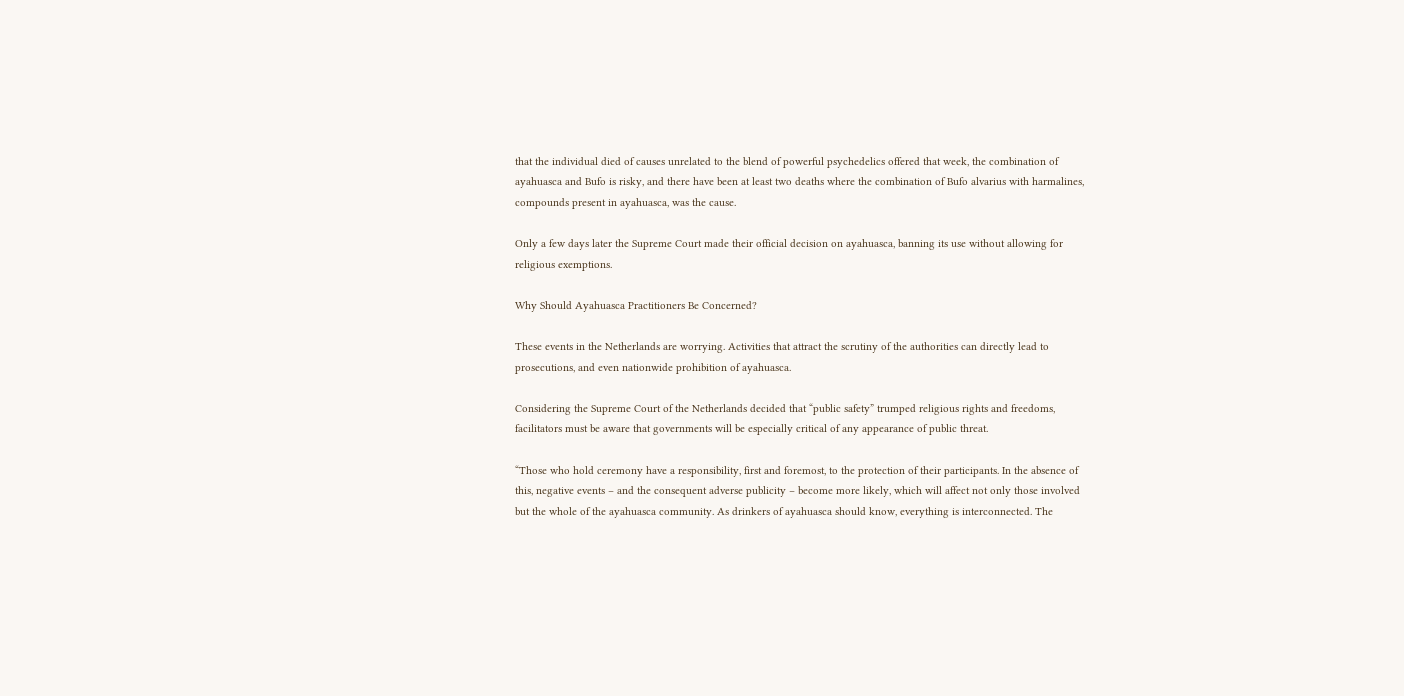that the individual died of causes unrelated to the blend of powerful psychedelics offered that week, the combination of ayahuasca and Bufo is risky, and there have been at least two deaths where the combination of Bufo alvarius with harmalines, compounds present in ayahuasca, was the cause.

Only a few days later the Supreme Court made their official decision on ayahuasca, banning its use without allowing for religious exemptions.

Why Should Ayahuasca Practitioners Be Concerned?

These events in the Netherlands are worrying. Activities that attract the scrutiny of the authorities can directly lead to prosecutions, and even nationwide prohibition of ayahuasca.

Considering the Supreme Court of the Netherlands decided that “public safety” trumped religious rights and freedoms, facilitators must be aware that governments will be especially critical of any appearance of public threat.

“Those who hold ceremony have a responsibility, first and foremost, to the protection of their participants. In the absence of this, negative events – and the consequent adverse publicity – become more likely, which will affect not only those involved but the whole of the ayahuasca community. As drinkers of ayahuasca should know, everything is interconnected. The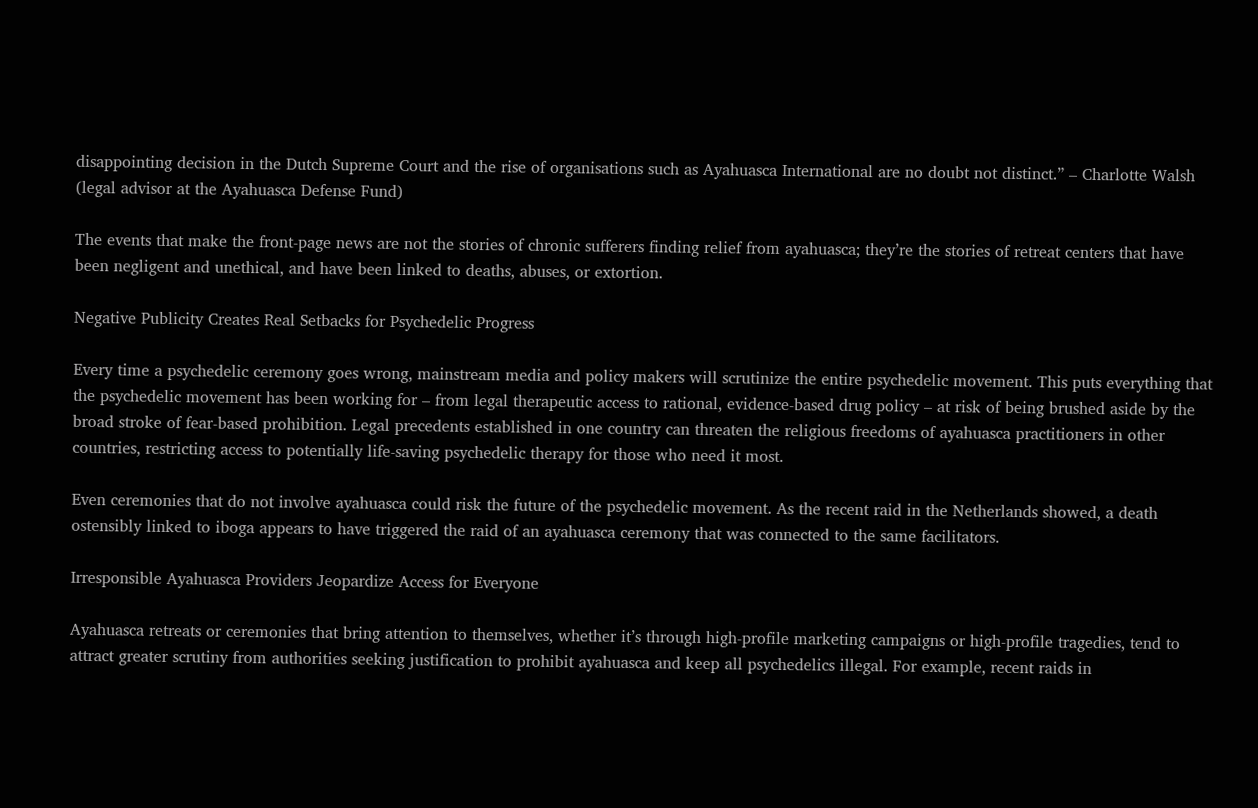disappointing decision in the Dutch Supreme Court and the rise of organisations such as Ayahuasca International are no doubt not distinct.” – Charlotte Walsh (legal advisor at the Ayahuasca Defense Fund)

The events that make the front-page news are not the stories of chronic sufferers finding relief from ayahuasca; they’re the stories of retreat centers that have been negligent and unethical, and have been linked to deaths, abuses, or extortion.

Negative Publicity Creates Real Setbacks for Psychedelic Progress

Every time a psychedelic ceremony goes wrong, mainstream media and policy makers will scrutinize the entire psychedelic movement. This puts everything that the psychedelic movement has been working for – from legal therapeutic access to rational, evidence-based drug policy – at risk of being brushed aside by the broad stroke of fear-based prohibition. Legal precedents established in one country can threaten the religious freedoms of ayahuasca practitioners in other countries, restricting access to potentially life-saving psychedelic therapy for those who need it most.

Even ceremonies that do not involve ayahuasca could risk the future of the psychedelic movement. As the recent raid in the Netherlands showed, a death ostensibly linked to iboga appears to have triggered the raid of an ayahuasca ceremony that was connected to the same facilitators.

Irresponsible Ayahuasca Providers Jeopardize Access for Everyone

Ayahuasca retreats or ceremonies that bring attention to themselves, whether it’s through high-profile marketing campaigns or high-profile tragedies, tend to attract greater scrutiny from authorities seeking justification to prohibit ayahuasca and keep all psychedelics illegal. For example, recent raids in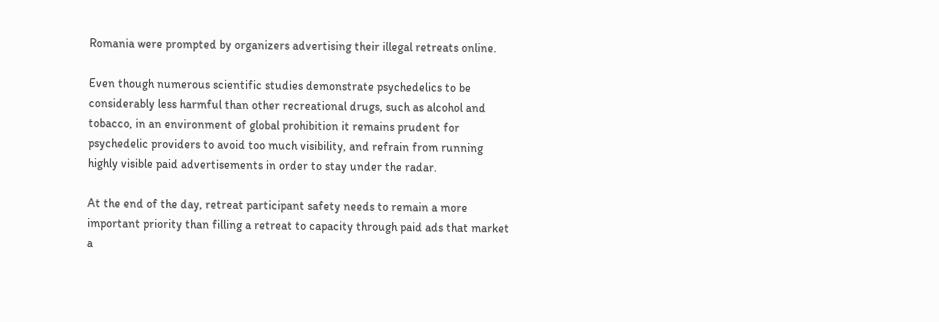Romania were prompted by organizers advertising their illegal retreats online.

Even though numerous scientific studies demonstrate psychedelics to be considerably less harmful than other recreational drugs, such as alcohol and tobacco, in an environment of global prohibition it remains prudent for psychedelic providers to avoid too much visibility, and refrain from running highly visible paid advertisements in order to stay under the radar.

At the end of the day, retreat participant safety needs to remain a more important priority than filling a retreat to capacity through paid ads that market a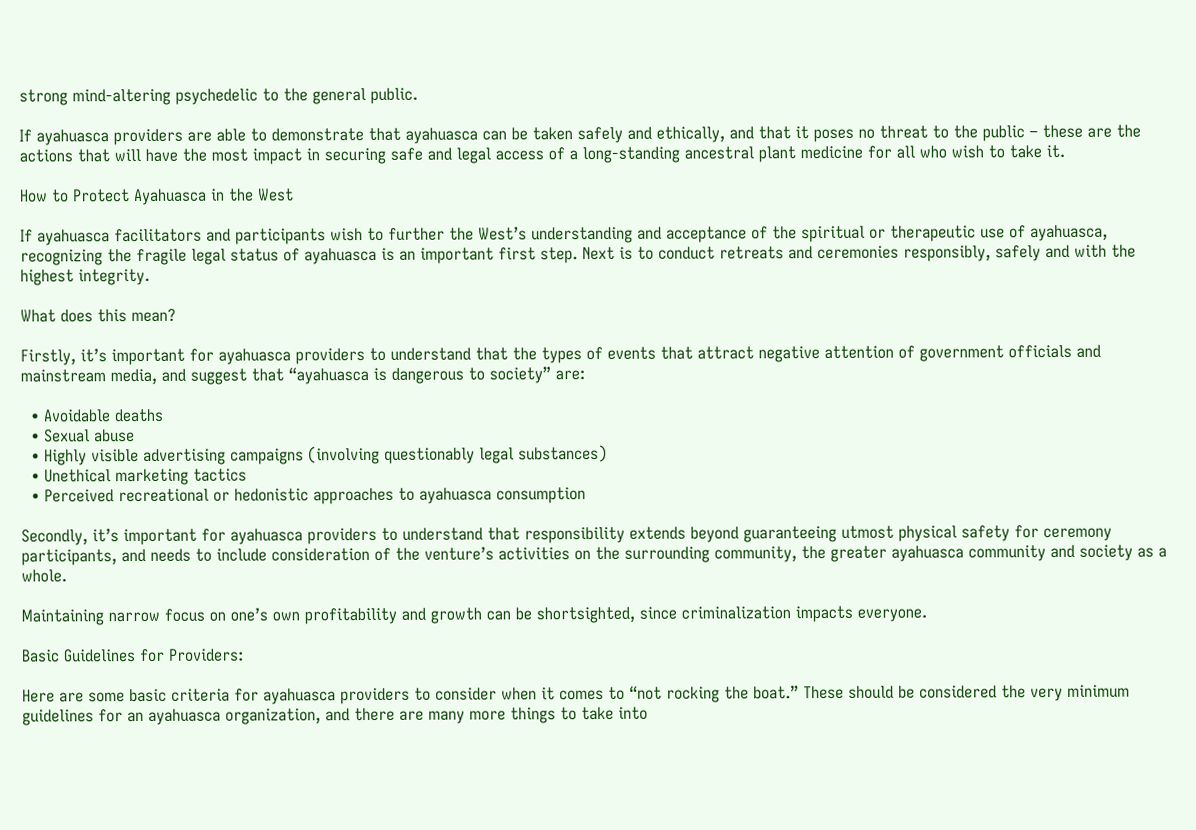strong mind-altering psychedelic to the general public.

If ayahuasca providers are able to demonstrate that ayahuasca can be taken safely and ethically, and that it poses no threat to the public – these are the actions that will have the most impact in securing safe and legal access of a long-standing ancestral plant medicine for all who wish to take it.

How to Protect Ayahuasca in the West

If ayahuasca facilitators and participants wish to further the West’s understanding and acceptance of the spiritual or therapeutic use of ayahuasca, recognizing the fragile legal status of ayahuasca is an important first step. Next is to conduct retreats and ceremonies responsibly, safely and with the highest integrity.

What does this mean?

Firstly, it’s important for ayahuasca providers to understand that the types of events that attract negative attention of government officials and mainstream media, and suggest that “ayahuasca is dangerous to society” are:

  • Avoidable deaths
  • Sexual abuse
  • Highly visible advertising campaigns (involving questionably legal substances)
  • Unethical marketing tactics
  • Perceived recreational or hedonistic approaches to ayahuasca consumption

Secondly, it’s important for ayahuasca providers to understand that responsibility extends beyond guaranteeing utmost physical safety for ceremony participants, and needs to include consideration of the venture’s activities on the surrounding community, the greater ayahuasca community and society as a whole.

Maintaining narrow focus on one’s own profitability and growth can be shortsighted, since criminalization impacts everyone.

Basic Guidelines for Providers:

Here are some basic criteria for ayahuasca providers to consider when it comes to “not rocking the boat.” These should be considered the very minimum guidelines for an ayahuasca organization, and there are many more things to take into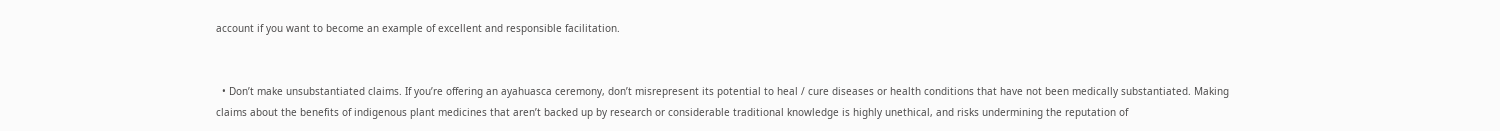account if you want to become an example of excellent and responsible facilitation.


  • Don’t make unsubstantiated claims. If you’re offering an ayahuasca ceremony, don’t misrepresent its potential to heal / cure diseases or health conditions that have not been medically substantiated. Making claims about the benefits of indigenous plant medicines that aren’t backed up by research or considerable traditional knowledge is highly unethical, and risks undermining the reputation of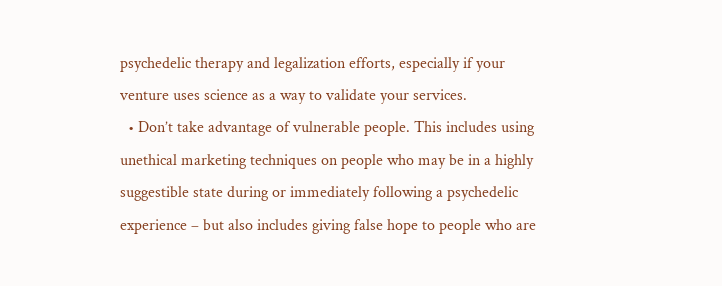psychedelic therapy and legalization efforts, especially if your venture uses science as a way to validate your services.
  • Don’t take advantage of vulnerable people. This includes using unethical marketing techniques on people who may be in a highly suggestible state during or immediately following a psychedelic experience – but also includes giving false hope to people who are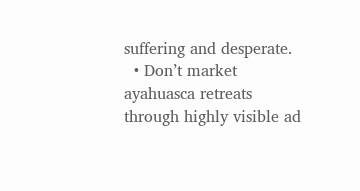suffering and desperate.
  • Don’t market ayahuasca retreats through highly visible ad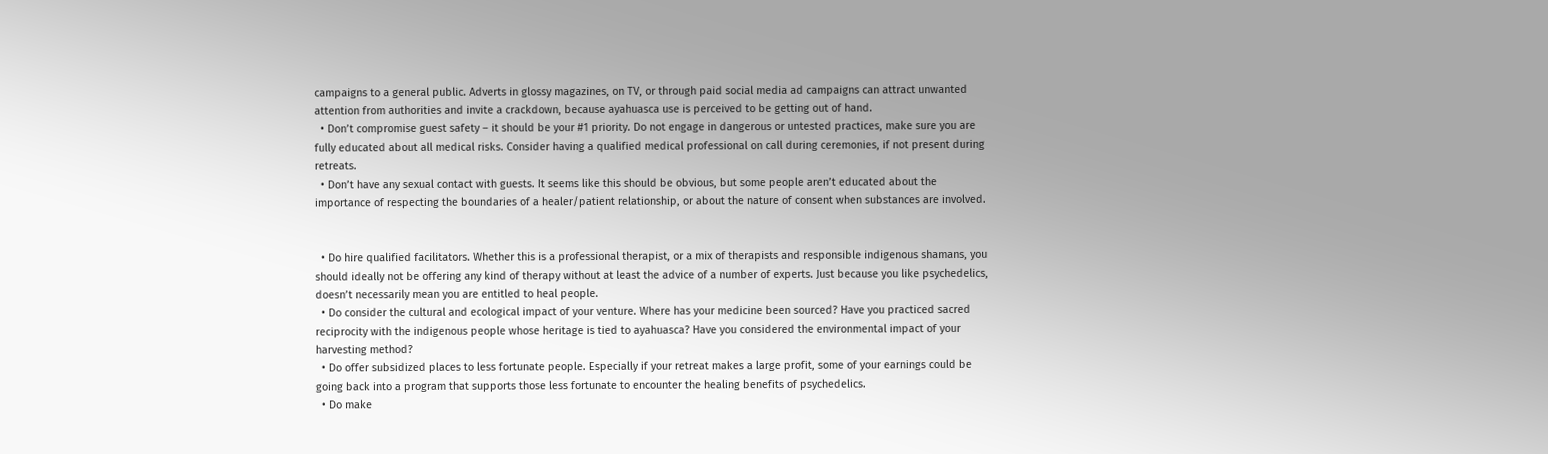campaigns to a general public. Adverts in glossy magazines, on TV, or through paid social media ad campaigns can attract unwanted attention from authorities and invite a crackdown, because ayahuasca use is perceived to be getting out of hand.
  • Don’t compromise guest safety – it should be your #1 priority. Do not engage in dangerous or untested practices, make sure you are fully educated about all medical risks. Consider having a qualified medical professional on call during ceremonies, if not present during retreats.
  • Don’t have any sexual contact with guests. It seems like this should be obvious, but some people aren’t educated about the importance of respecting the boundaries of a healer/patient relationship, or about the nature of consent when substances are involved.


  • Do hire qualified facilitators. Whether this is a professional therapist, or a mix of therapists and responsible indigenous shamans, you should ideally not be offering any kind of therapy without at least the advice of a number of experts. Just because you like psychedelics, doesn’t necessarily mean you are entitled to heal people.
  • Do consider the cultural and ecological impact of your venture. Where has your medicine been sourced? Have you practiced sacred reciprocity with the indigenous people whose heritage is tied to ayahuasca? Have you considered the environmental impact of your harvesting method?
  • Do offer subsidized places to less fortunate people. Especially if your retreat makes a large profit, some of your earnings could be going back into a program that supports those less fortunate to encounter the healing benefits of psychedelics.
  • Do make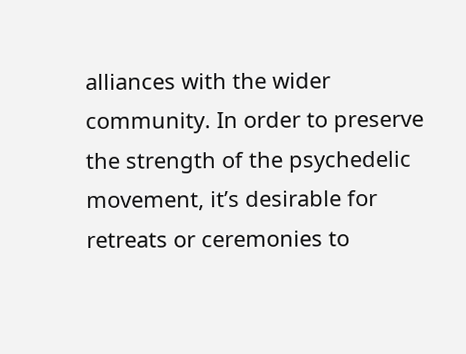alliances with the wider community. In order to preserve the strength of the psychedelic movement, it’s desirable for retreats or ceremonies to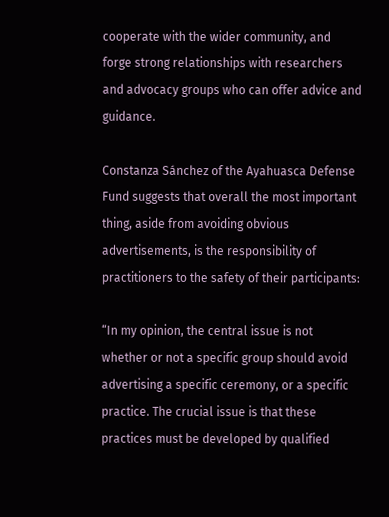cooperate with the wider community, and forge strong relationships with researchers and advocacy groups who can offer advice and guidance.

Constanza Sánchez of the Ayahuasca Defense Fund suggests that overall the most important thing, aside from avoiding obvious advertisements, is the responsibility of practitioners to the safety of their participants:

“In my opinion, the central issue is not whether or not a specific group should avoid advertising a specific ceremony, or a specific practice. The crucial issue is that these practices must be developed by qualified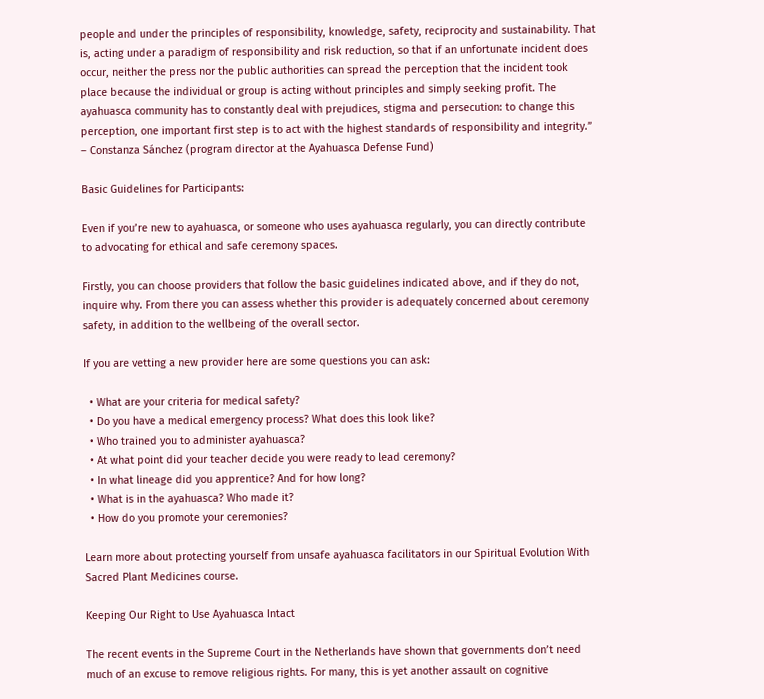people and under the principles of responsibility, knowledge, safety, reciprocity and sustainability. That is, acting under a paradigm of responsibility and risk reduction, so that if an unfortunate incident does occur, neither the press nor the public authorities can spread the perception that the incident took place because the individual or group is acting without principles and simply seeking profit. The ayahuasca community has to constantly deal with prejudices, stigma and persecution: to change this perception, one important first step is to act with the highest standards of responsibility and integrity.” – Constanza Sánchez (program director at the Ayahuasca Defense Fund)

Basic Guidelines for Participants:

Even if you’re new to ayahuasca, or someone who uses ayahuasca regularly, you can directly contribute to advocating for ethical and safe ceremony spaces.

Firstly, you can choose providers that follow the basic guidelines indicated above, and if they do not, inquire why. From there you can assess whether this provider is adequately concerned about ceremony safety, in addition to the wellbeing of the overall sector.

If you are vetting a new provider here are some questions you can ask:

  • What are your criteria for medical safety?
  • Do you have a medical emergency process? What does this look like?
  • Who trained you to administer ayahuasca?
  • At what point did your teacher decide you were ready to lead ceremony?
  • In what lineage did you apprentice? And for how long?
  • What is in the ayahuasca? Who made it?
  • How do you promote your ceremonies?

Learn more about protecting yourself from unsafe ayahuasca facilitators in our Spiritual Evolution With Sacred Plant Medicines course.

Keeping Our Right to Use Ayahuasca Intact

The recent events in the Supreme Court in the Netherlands have shown that governments don’t need much of an excuse to remove religious rights. For many, this is yet another assault on cognitive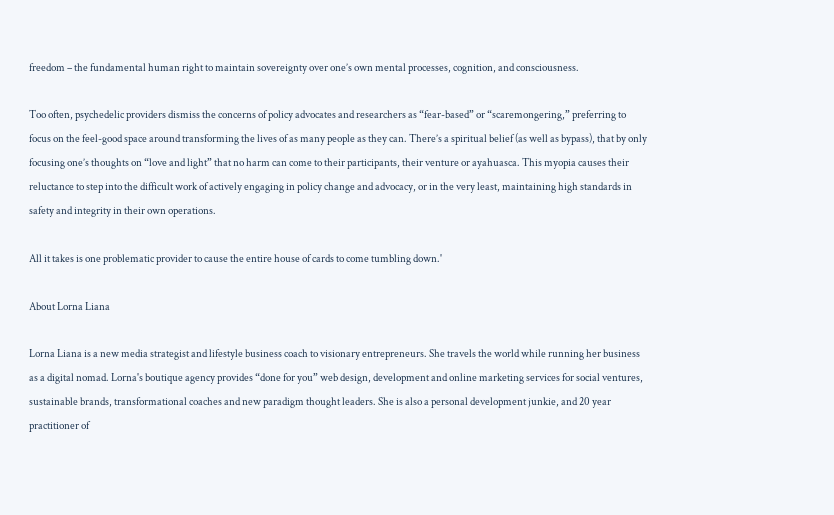freedom – the fundamental human right to maintain sovereignty over one’s own mental processes, cognition, and consciousness.

Too often, psychedelic providers dismiss the concerns of policy advocates and researchers as “fear-based” or “scaremongering,” preferring to focus on the feel-good space around transforming the lives of as many people as they can. There’s a spiritual belief (as well as bypass), that by only focusing one’s thoughts on “love and light” that no harm can come to their participants, their venture or ayahuasca. This myopia causes their reluctance to step into the difficult work of actively engaging in policy change and advocacy, or in the very least, maintaining high standards in safety and integrity in their own operations.

All it takes is one problematic provider to cause the entire house of cards to come tumbling down.'

About Lorna Liana

Lorna Liana is a new media strategist and lifestyle business coach to visionary entrepreneurs. She travels the world while running her business as a digital nomad. Lorna's boutique agency provides “done for you” web design, development and online marketing services for social ventures, sustainable brands, transformational coaches and new paradigm thought leaders. She is also a personal development junkie, and 20 year practitioner of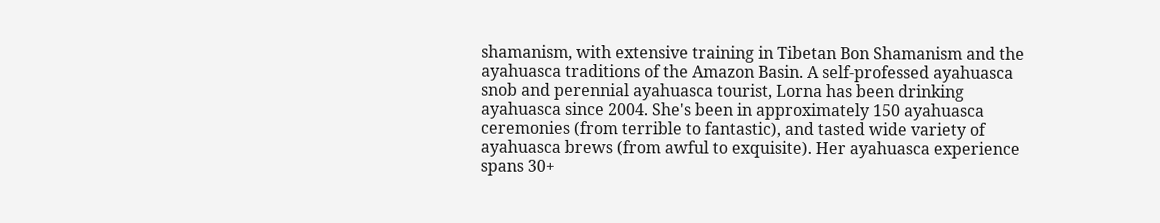shamanism, with extensive training in Tibetan Bon Shamanism and the ayahuasca traditions of the Amazon Basin. A self-professed ayahuasca snob and perennial ayahuasca tourist, Lorna has been drinking ayahuasca since 2004. She's been in approximately 150 ayahuasca ceremonies (from terrible to fantastic), and tasted wide variety of ayahuasca brews (from awful to exquisite). Her ayahuasca experience spans 30+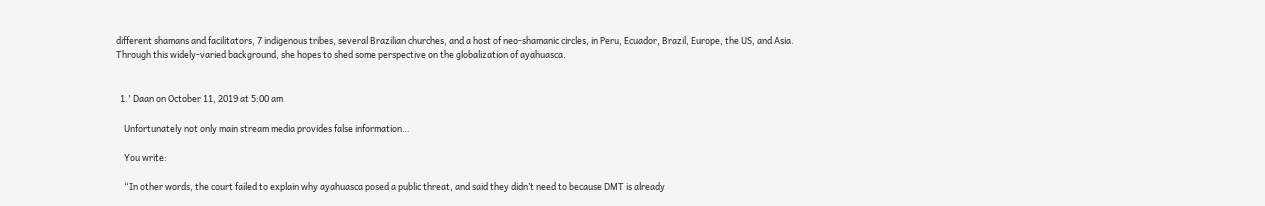different shamans and facilitators, 7 indigenous tribes, several Brazilian churches, and a host of neo-shamanic circles, in Peru, Ecuador, Brazil, Europe, the US, and Asia. Through this widely-varied background, she hopes to shed some perspective on the globalization of ayahuasca.


  1.' Daan on October 11, 2019 at 5:00 am

    Unfortunately not only main stream media provides false information…

    You write:

    “In other words, the court failed to explain why ayahuasca posed a public threat, and said they didn’t need to because DMT is already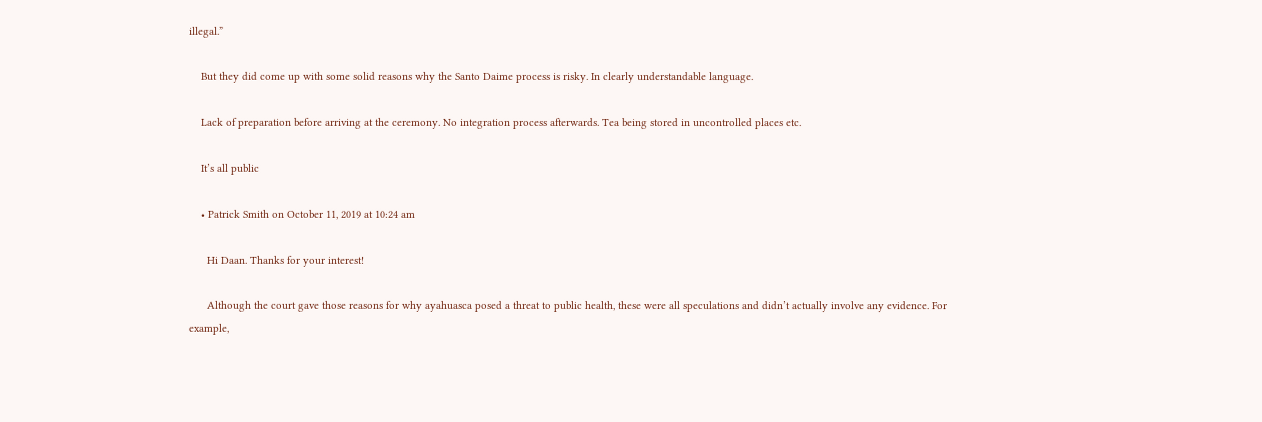illegal.”

    But they did come up with some solid reasons why the Santo Daime process is risky. In clearly understandable language.

    Lack of preparation before arriving at the ceremony. No integration process afterwards. Tea being stored in uncontrolled places etc.

    It’s all public

    • Patrick Smith on October 11, 2019 at 10:24 am

      Hi Daan. Thanks for your interest!

      Although the court gave those reasons for why ayahuasca posed a threat to public health, these were all speculations and didn’t actually involve any evidence. For example,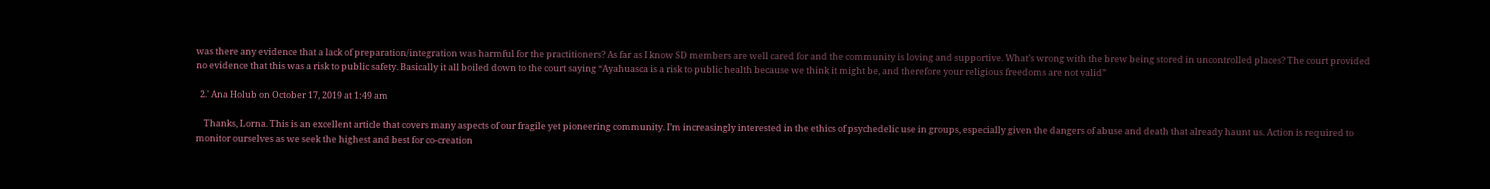was there any evidence that a lack of preparation/integration was harmful for the practitioners? As far as I know SD members are well cared for and the community is loving and supportive. What’s wrong with the brew being stored in uncontrolled places? The court provided no evidence that this was a risk to public safety. Basically it all boiled down to the court saying “Ayahuasca is a risk to public health because we think it might be, and therefore your religious freedoms are not valid”

  2.' Ana Holub on October 17, 2019 at 1:49 am

    Thanks, Lorna. This is an excellent article that covers many aspects of our fragile yet pioneering community. I’m increasingly interested in the ethics of psychedelic use in groups, especially given the dangers of abuse and death that already haunt us. Action is required to monitor ourselves as we seek the highest and best for co-creation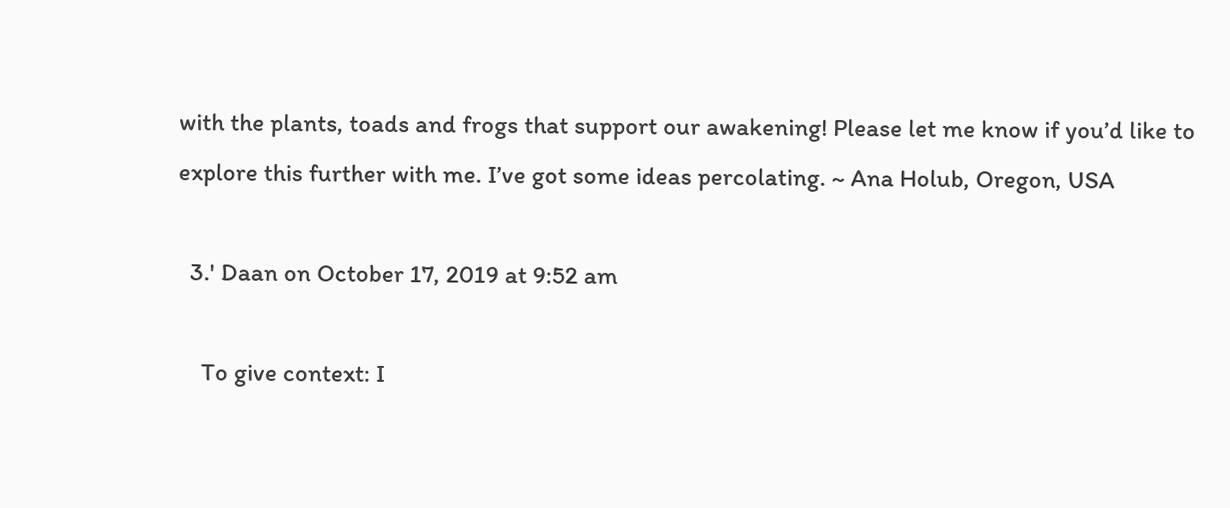with the plants, toads and frogs that support our awakening! Please let me know if you’d like to explore this further with me. I’ve got some ideas percolating. ~ Ana Holub, Oregon, USA

  3.' Daan on October 17, 2019 at 9:52 am

    To give context: I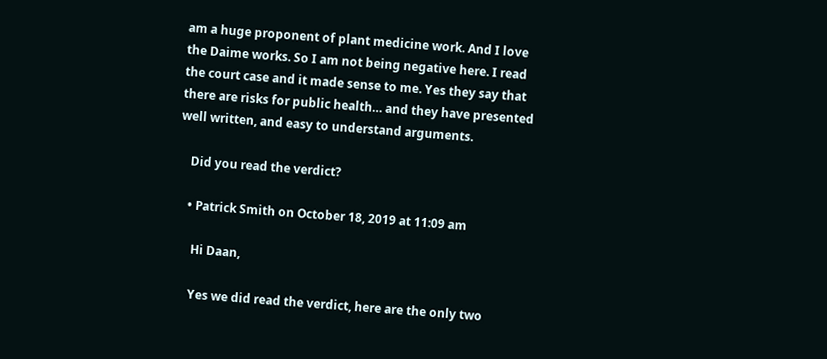am a huge proponent of plant medicine work. And I love the Daime works. So I am not being negative here. I read the court case and it made sense to me. Yes they say that there are risks for public health… and they have presented well written, and easy to understand arguments.

    Did you read the verdict?

    • Patrick Smith on October 18, 2019 at 11:09 am

      Hi Daan,

      Yes we did read the verdict, here are the only two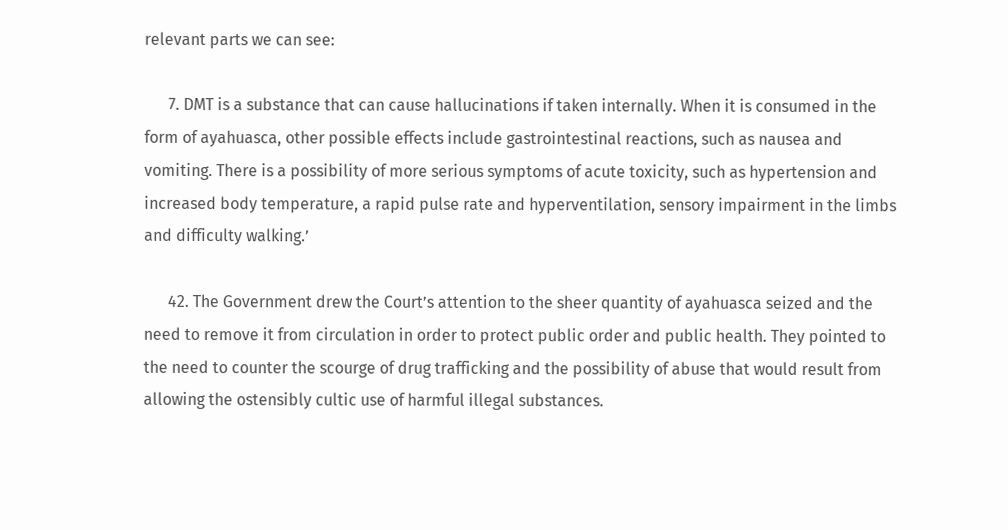relevant parts we can see:

      7. DMT is a substance that can cause hallucinations if taken internally. When it is consumed in the form of ayahuasca, other possible effects include gastrointestinal reactions, such as nausea and vomiting. There is a possibility of more serious symptoms of acute toxicity, such as hypertension and increased body temperature, a rapid pulse rate and hyperventilation, sensory impairment in the limbs and difficulty walking.’

      42. The Government drew the Court’s attention to the sheer quantity of ayahuasca seized and the need to remove it from circulation in order to protect public order and public health. They pointed to the need to counter the scourge of drug trafficking and the possibility of abuse that would result from allowing the ostensibly cultic use of harmful illegal substances.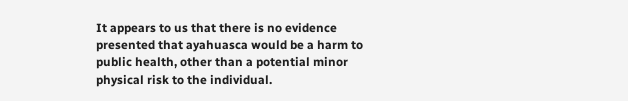It appears to us that there is no evidence presented that ayahuasca would be a harm to public health, other than a potential minor physical risk to the individual.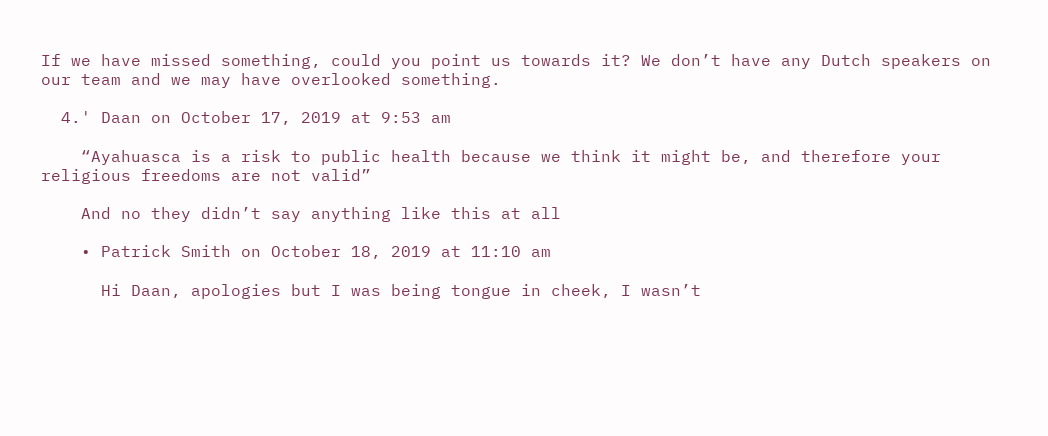If we have missed something, could you point us towards it? We don’t have any Dutch speakers on our team and we may have overlooked something.

  4.' Daan on October 17, 2019 at 9:53 am

    “Ayahuasca is a risk to public health because we think it might be, and therefore your religious freedoms are not valid”

    And no they didn’t say anything like this at all

    • Patrick Smith on October 18, 2019 at 11:10 am

      Hi Daan, apologies but I was being tongue in cheek, I wasn’t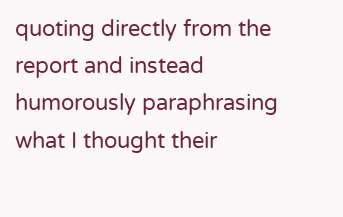quoting directly from the report and instead humorously paraphrasing what I thought their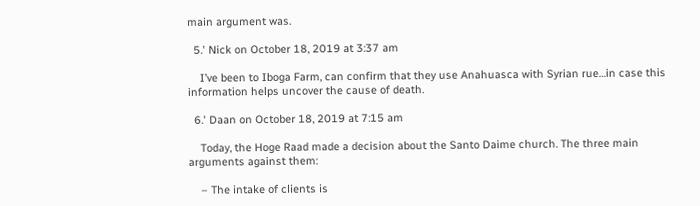main argument was.

  5.' Nick on October 18, 2019 at 3:37 am

    I’ve been to Iboga Farm, can confirm that they use Anahuasca with Syrian rue…in case this information helps uncover the cause of death.

  6.' Daan on October 18, 2019 at 7:15 am

    Today, the Hoge Raad made a decision about the Santo Daime church. The three main arguments against them:

    – The intake of clients is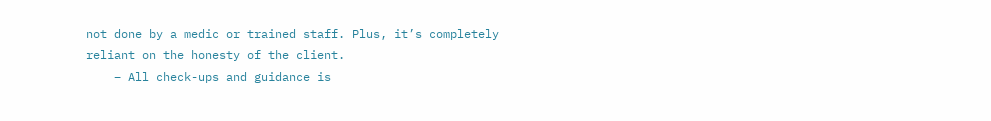not done by a medic or trained staff. Plus, it’s completely reliant on the honesty of the client.
    – All check-ups and guidance is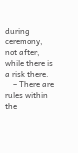during ceremony, not after, while there is a risk there.
    – There are rules within the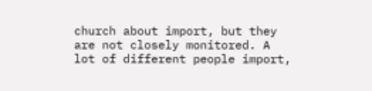church about import, but they are not closely monitored. A lot of different people import,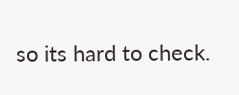so its hard to check.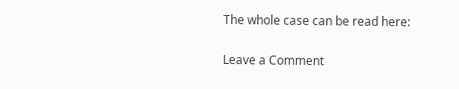The whole case can be read here:

Leave a Comment